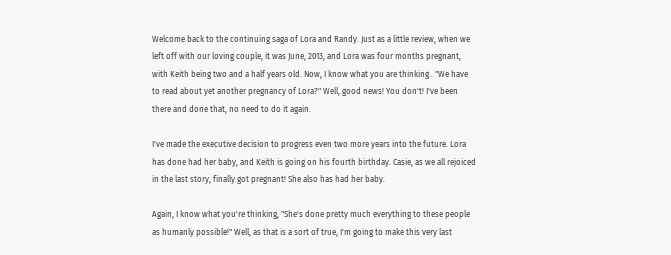Welcome back to the continuing saga of Lora and Randy. Just as a little review, when we left off with our loving couple, it was June, 2013, and Lora was four months pregnant, with Keith being two and a half years old. Now, I know what you are thinking.. "We have to read about yet another pregnancy of Lora?" Well, good news! You don't! I've been there and done that, no need to do it again.

I've made the executive decision to progress even two more years into the future. Lora has done had her baby, and Keith is going on his fourth birthday. Casie, as we all rejoiced in the last story, finally got pregnant! She also has had her baby.

Again, I know what you're thinking, "She's done pretty much everything to these people as humanly possible!" Well, as that is a sort of true, I'm going to make this very last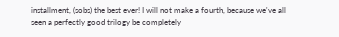installment, (sobs) the best ever! I will not make a fourth, because we've all seen a perfectly good trilogy be completely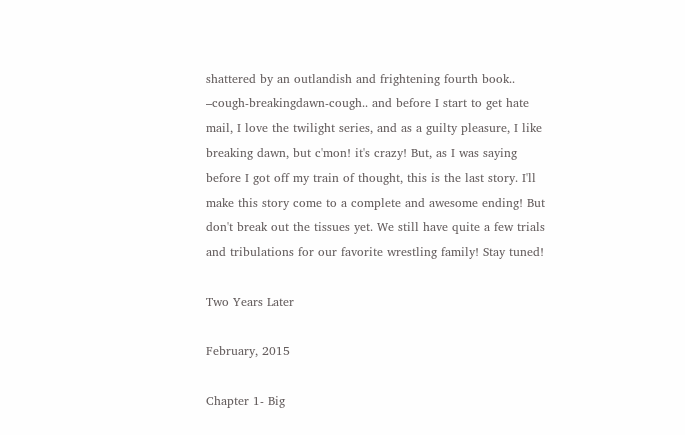shattered by an outlandish and frightening fourth book.. –cough-breakingdawn-cough.. and before I start to get hate mail, I love the twilight series, and as a guilty pleasure, I like breaking dawn, but c'mon! it's crazy! But, as I was saying before I got off my train of thought, this is the last story. I'll make this story come to a complete and awesome ending! But don't break out the tissues yet. We still have quite a few trials and tribulations for our favorite wrestling family! Stay tuned!

Two Years Later

February, 2015

Chapter 1- Big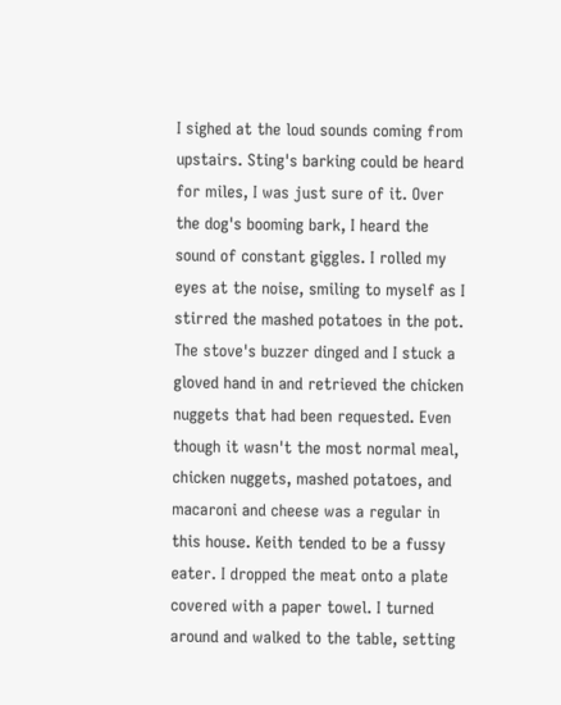I sighed at the loud sounds coming from upstairs. Sting's barking could be heard for miles, I was just sure of it. Over the dog's booming bark, I heard the sound of constant giggles. I rolled my eyes at the noise, smiling to myself as I stirred the mashed potatoes in the pot. The stove's buzzer dinged and I stuck a gloved hand in and retrieved the chicken nuggets that had been requested. Even though it wasn't the most normal meal, chicken nuggets, mashed potatoes, and macaroni and cheese was a regular in this house. Keith tended to be a fussy eater. I dropped the meat onto a plate covered with a paper towel. I turned around and walked to the table, setting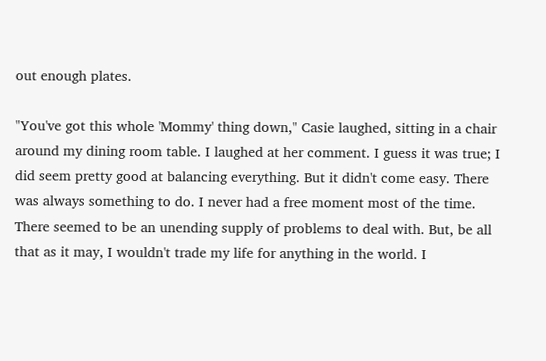out enough plates.

"You've got this whole 'Mommy' thing down," Casie laughed, sitting in a chair around my dining room table. I laughed at her comment. I guess it was true; I did seem pretty good at balancing everything. But it didn't come easy. There was always something to do. I never had a free moment most of the time. There seemed to be an unending supply of problems to deal with. But, be all that as it may, I wouldn't trade my life for anything in the world. I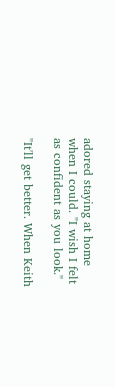adored staying at home when I could. "I wish I felt as confident as you look."

"It'll get better. When Keith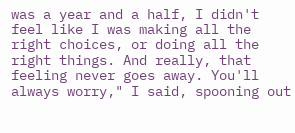was a year and a half, I didn't feel like I was making all the right choices, or doing all the right things. And really, that feeling never goes away. You'll always worry," I said, spooning out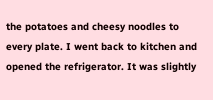the potatoes and cheesy noodles to every plate. I went back to kitchen and opened the refrigerator. It was slightly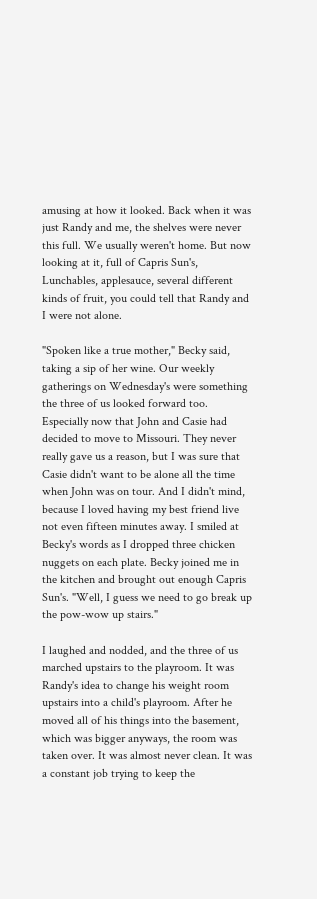amusing at how it looked. Back when it was just Randy and me, the shelves were never this full. We usually weren't home. But now looking at it, full of Capris Sun's, Lunchables, applesauce, several different kinds of fruit, you could tell that Randy and I were not alone.

"Spoken like a true mother," Becky said, taking a sip of her wine. Our weekly gatherings on Wednesday's were something the three of us looked forward too. Especially now that John and Casie had decided to move to Missouri. They never really gave us a reason, but I was sure that Casie didn't want to be alone all the time when John was on tour. And I didn't mind, because I loved having my best friend live not even fifteen minutes away. I smiled at Becky's words as I dropped three chicken nuggets on each plate. Becky joined me in the kitchen and brought out enough Capris Sun's. "Well, I guess we need to go break up the pow-wow up stairs."

I laughed and nodded, and the three of us marched upstairs to the playroom. It was Randy's idea to change his weight room upstairs into a child's playroom. After he moved all of his things into the basement, which was bigger anyways, the room was taken over. It was almost never clean. It was a constant job trying to keep the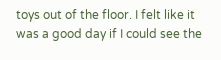toys out of the floor. I felt like it was a good day if I could see the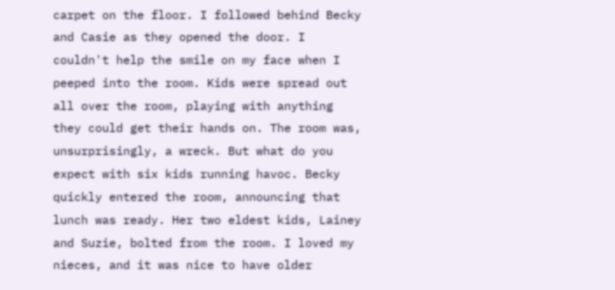carpet on the floor. I followed behind Becky and Casie as they opened the door. I couldn't help the smile on my face when I peeped into the room. Kids were spread out all over the room, playing with anything they could get their hands on. The room was, unsurprisingly, a wreck. But what do you expect with six kids running havoc. Becky quickly entered the room, announcing that lunch was ready. Her two eldest kids, Lainey and Suzie, bolted from the room. I loved my nieces, and it was nice to have older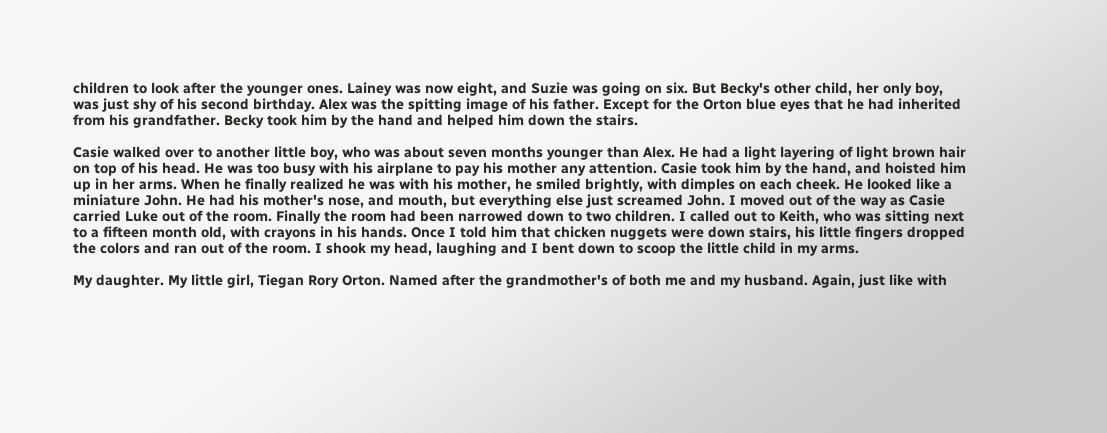children to look after the younger ones. Lainey was now eight, and Suzie was going on six. But Becky's other child, her only boy, was just shy of his second birthday. Alex was the spitting image of his father. Except for the Orton blue eyes that he had inherited from his grandfather. Becky took him by the hand and helped him down the stairs.

Casie walked over to another little boy, who was about seven months younger than Alex. He had a light layering of light brown hair on top of his head. He was too busy with his airplane to pay his mother any attention. Casie took him by the hand, and hoisted him up in her arms. When he finally realized he was with his mother, he smiled brightly, with dimples on each cheek. He looked like a miniature John. He had his mother's nose, and mouth, but everything else just screamed John. I moved out of the way as Casie carried Luke out of the room. Finally the room had been narrowed down to two children. I called out to Keith, who was sitting next to a fifteen month old, with crayons in his hands. Once I told him that chicken nuggets were down stairs, his little fingers dropped the colors and ran out of the room. I shook my head, laughing and I bent down to scoop the little child in my arms.

My daughter. My little girl, Tiegan Rory Orton. Named after the grandmother's of both me and my husband. Again, just like with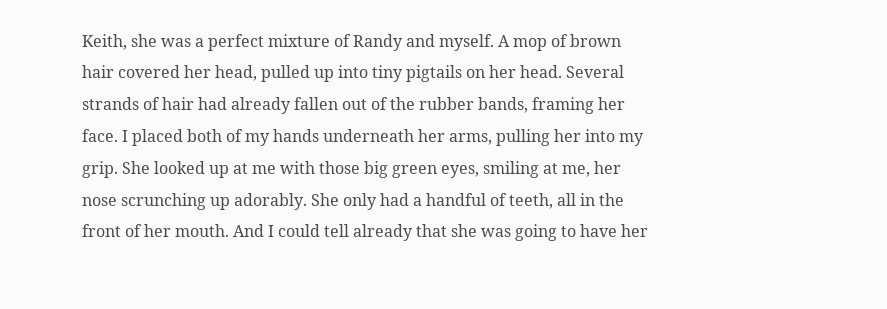Keith, she was a perfect mixture of Randy and myself. A mop of brown hair covered her head, pulled up into tiny pigtails on her head. Several strands of hair had already fallen out of the rubber bands, framing her face. I placed both of my hands underneath her arms, pulling her into my grip. She looked up at me with those big green eyes, smiling at me, her nose scrunching up adorably. She only had a handful of teeth, all in the front of her mouth. And I could tell already that she was going to have her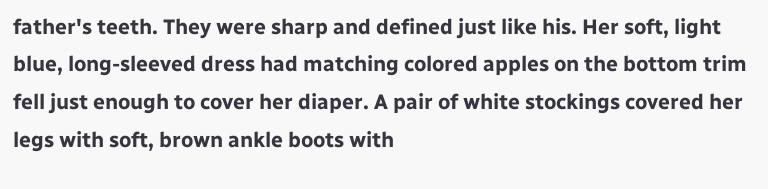father's teeth. They were sharp and defined just like his. Her soft, light blue, long-sleeved dress had matching colored apples on the bottom trim fell just enough to cover her diaper. A pair of white stockings covered her legs with soft, brown ankle boots with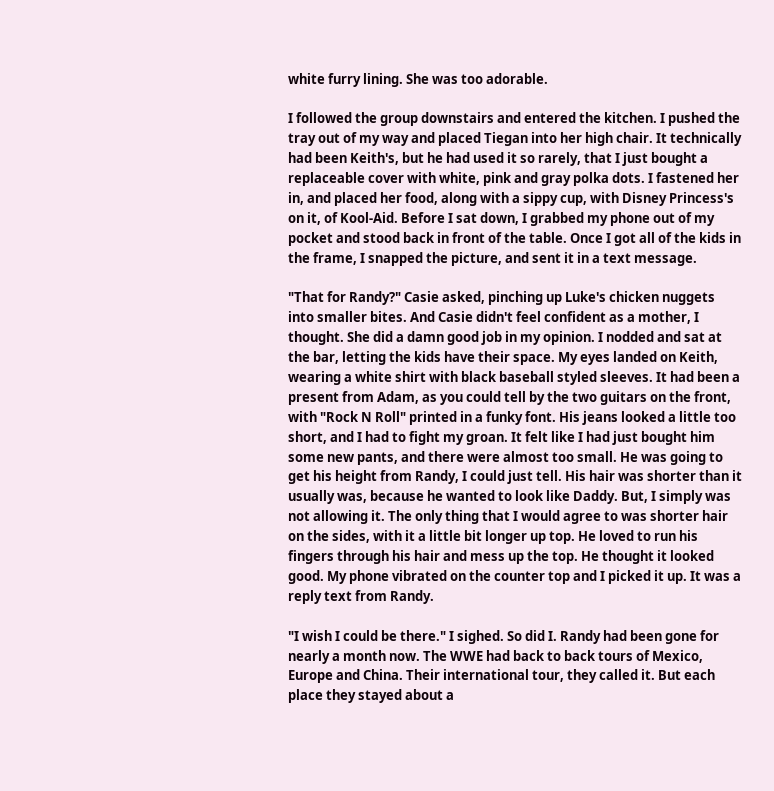white furry lining. She was too adorable.

I followed the group downstairs and entered the kitchen. I pushed the tray out of my way and placed Tiegan into her high chair. It technically had been Keith's, but he had used it so rarely, that I just bought a replaceable cover with white, pink and gray polka dots. I fastened her in, and placed her food, along with a sippy cup, with Disney Princess's on it, of Kool-Aid. Before I sat down, I grabbed my phone out of my pocket and stood back in front of the table. Once I got all of the kids in the frame, I snapped the picture, and sent it in a text message.

"That for Randy?" Casie asked, pinching up Luke's chicken nuggets into smaller bites. And Casie didn't feel confident as a mother, I thought. She did a damn good job in my opinion. I nodded and sat at the bar, letting the kids have their space. My eyes landed on Keith, wearing a white shirt with black baseball styled sleeves. It had been a present from Adam, as you could tell by the two guitars on the front, with "Rock N Roll" printed in a funky font. His jeans looked a little too short, and I had to fight my groan. It felt like I had just bought him some new pants, and there were almost too small. He was going to get his height from Randy, I could just tell. His hair was shorter than it usually was, because he wanted to look like Daddy. But, I simply was not allowing it. The only thing that I would agree to was shorter hair on the sides, with it a little bit longer up top. He loved to run his fingers through his hair and mess up the top. He thought it looked good. My phone vibrated on the counter top and I picked it up. It was a reply text from Randy.

"I wish I could be there." I sighed. So did I. Randy had been gone for nearly a month now. The WWE had back to back tours of Mexico, Europe and China. Their international tour, they called it. But each place they stayed about a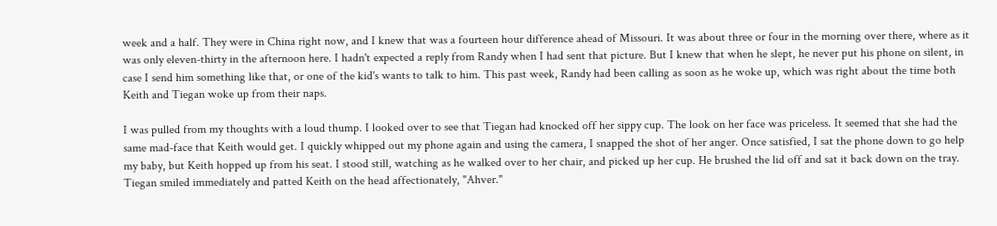week and a half. They were in China right now, and I knew that was a fourteen hour difference ahead of Missouri. It was about three or four in the morning over there, where as it was only eleven-thirty in the afternoon here. I hadn't expected a reply from Randy when I had sent that picture. But I knew that when he slept, he never put his phone on silent, in case I send him something like that, or one of the kid's wants to talk to him. This past week, Randy had been calling as soon as he woke up, which was right about the time both Keith and Tiegan woke up from their naps.

I was pulled from my thoughts with a loud thump. I looked over to see that Tiegan had knocked off her sippy cup. The look on her face was priceless. It seemed that she had the same mad-face that Keith would get. I quickly whipped out my phone again and using the camera, I snapped the shot of her anger. Once satisfied, I sat the phone down to go help my baby, but Keith hopped up from his seat. I stood still, watching as he walked over to her chair, and picked up her cup. He brushed the lid off and sat it back down on the tray. Tiegan smiled immediately and patted Keith on the head affectionately, "Ahver."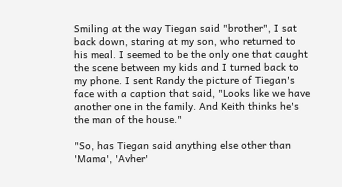Smiling at the way Tiegan said "brother", I sat back down, staring at my son, who returned to his meal. I seemed to be the only one that caught the scene between my kids and I turned back to my phone. I sent Randy the picture of Tiegan's face with a caption that said, "Looks like we have another one in the family. And Keith thinks he's the man of the house."

"So, has Tiegan said anything else other than 'Mama', 'Avher'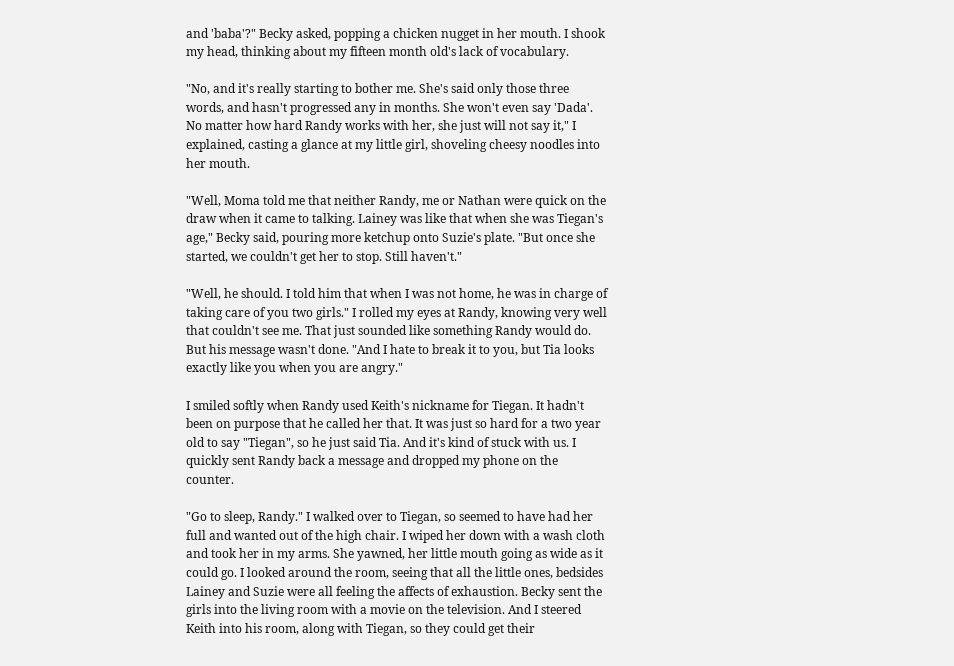and 'baba'?" Becky asked, popping a chicken nugget in her mouth. I shook my head, thinking about my fifteen month old's lack of vocabulary.

"No, and it's really starting to bother me. She's said only those three words, and hasn't progressed any in months. She won't even say 'Dada'. No matter how hard Randy works with her, she just will not say it," I explained, casting a glance at my little girl, shoveling cheesy noodles into her mouth.

"Well, Moma told me that neither Randy, me or Nathan were quick on the draw when it came to talking. Lainey was like that when she was Tiegan's age," Becky said, pouring more ketchup onto Suzie's plate. "But once she started, we couldn't get her to stop. Still haven't."

"Well, he should. I told him that when I was not home, he was in charge of taking care of you two girls." I rolled my eyes at Randy, knowing very well that couldn't see me. That just sounded like something Randy would do. But his message wasn't done. "And I hate to break it to you, but Tia looks exactly like you when you are angry."

I smiled softly when Randy used Keith's nickname for Tiegan. It hadn't been on purpose that he called her that. It was just so hard for a two year old to say "Tiegan", so he just said Tia. And it's kind of stuck with us. I quickly sent Randy back a message and dropped my phone on the counter.

"Go to sleep, Randy." I walked over to Tiegan, so seemed to have had her full and wanted out of the high chair. I wiped her down with a wash cloth and took her in my arms. She yawned, her little mouth going as wide as it could go. I looked around the room, seeing that all the little ones, bedsides Lainey and Suzie were all feeling the affects of exhaustion. Becky sent the girls into the living room with a movie on the television. And I steered Keith into his room, along with Tiegan, so they could get their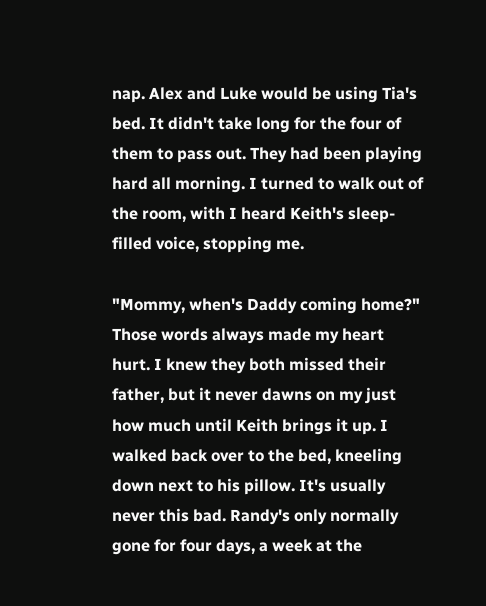nap. Alex and Luke would be using Tia's bed. It didn't take long for the four of them to pass out. They had been playing hard all morning. I turned to walk out of the room, with I heard Keith's sleep-filled voice, stopping me.

"Mommy, when's Daddy coming home?" Those words always made my heart hurt. I knew they both missed their father, but it never dawns on my just how much until Keith brings it up. I walked back over to the bed, kneeling down next to his pillow. It's usually never this bad. Randy's only normally gone for four days, a week at the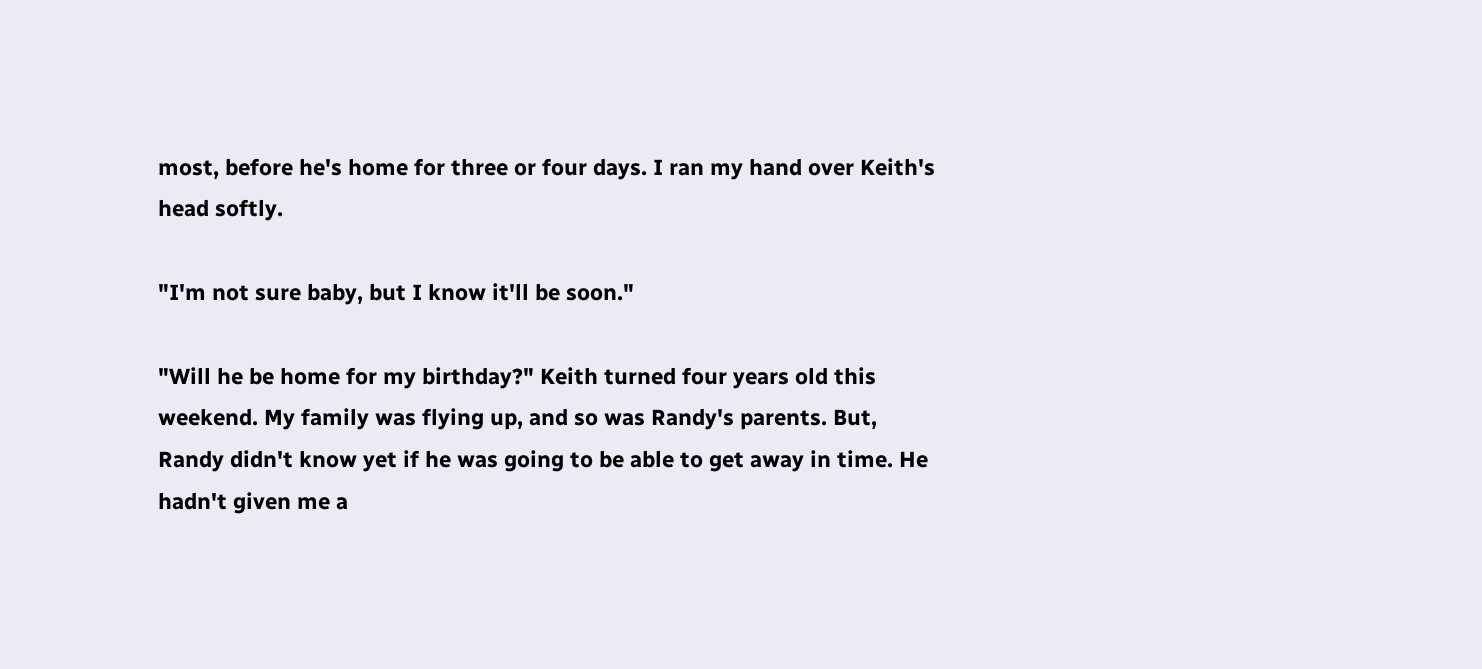most, before he's home for three or four days. I ran my hand over Keith's head softly.

"I'm not sure baby, but I know it'll be soon."

"Will he be home for my birthday?" Keith turned four years old this weekend. My family was flying up, and so was Randy's parents. But, Randy didn't know yet if he was going to be able to get away in time. He hadn't given me a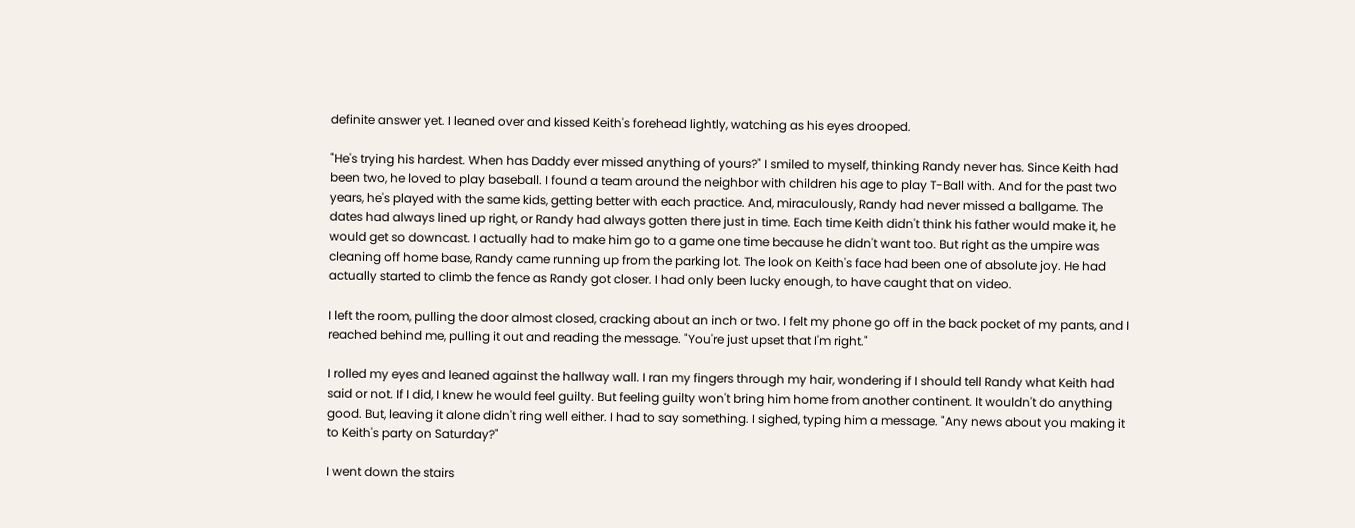definite answer yet. I leaned over and kissed Keith's forehead lightly, watching as his eyes drooped.

"He's trying his hardest. When has Daddy ever missed anything of yours?" I smiled to myself, thinking Randy never has. Since Keith had been two, he loved to play baseball. I found a team around the neighbor with children his age to play T-Ball with. And for the past two years, he's played with the same kids, getting better with each practice. And, miraculously, Randy had never missed a ballgame. The dates had always lined up right, or Randy had always gotten there just in time. Each time Keith didn't think his father would make it, he would get so downcast. I actually had to make him go to a game one time because he didn't want too. But right as the umpire was cleaning off home base, Randy came running up from the parking lot. The look on Keith's face had been one of absolute joy. He had actually started to climb the fence as Randy got closer. I had only been lucky enough, to have caught that on video.

I left the room, pulling the door almost closed, cracking about an inch or two. I felt my phone go off in the back pocket of my pants, and I reached behind me, pulling it out and reading the message. "You're just upset that I'm right."

I rolled my eyes and leaned against the hallway wall. I ran my fingers through my hair, wondering if I should tell Randy what Keith had said or not. If I did, I knew he would feel guilty. But feeling guilty won't bring him home from another continent. It wouldn't do anything good. But, leaving it alone didn't ring well either. I had to say something. I sighed, typing him a message. "Any news about you making it to Keith's party on Saturday?"

I went down the stairs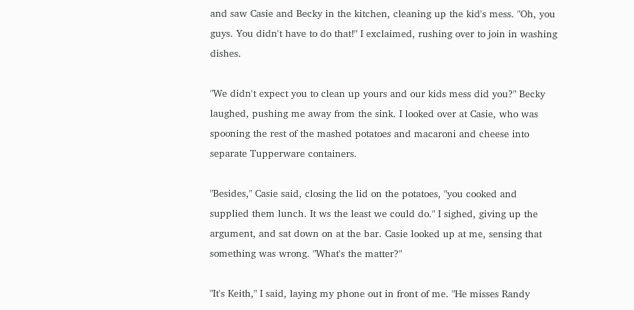and saw Casie and Becky in the kitchen, cleaning up the kid's mess. "Oh, you guys. You didn't have to do that!" I exclaimed, rushing over to join in washing dishes.

"We didn't expect you to clean up yours and our kids mess did you?" Becky laughed, pushing me away from the sink. I looked over at Casie, who was spooning the rest of the mashed potatoes and macaroni and cheese into separate Tupperware containers.

"Besides," Casie said, closing the lid on the potatoes, "you cooked and supplied them lunch. It ws the least we could do." I sighed, giving up the argument, and sat down on at the bar. Casie looked up at me, sensing that something was wrong. "What's the matter?"

"It's Keith," I said, laying my phone out in front of me. "He misses Randy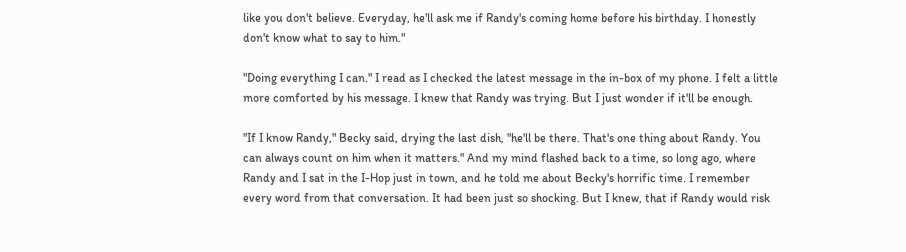like you don't believe. Everyday, he'll ask me if Randy's coming home before his birthday. I honestly don't know what to say to him."

"Doing everything I can." I read as I checked the latest message in the in-box of my phone. I felt a little more comforted by his message. I knew that Randy was trying. But I just wonder if it'll be enough.

"If I know Randy," Becky said, drying the last dish, "he'll be there. That's one thing about Randy. You can always count on him when it matters." And my mind flashed back to a time, so long ago, where Randy and I sat in the I-Hop just in town, and he told me about Becky's horrific time. I remember every word from that conversation. It had been just so shocking. But I knew, that if Randy would risk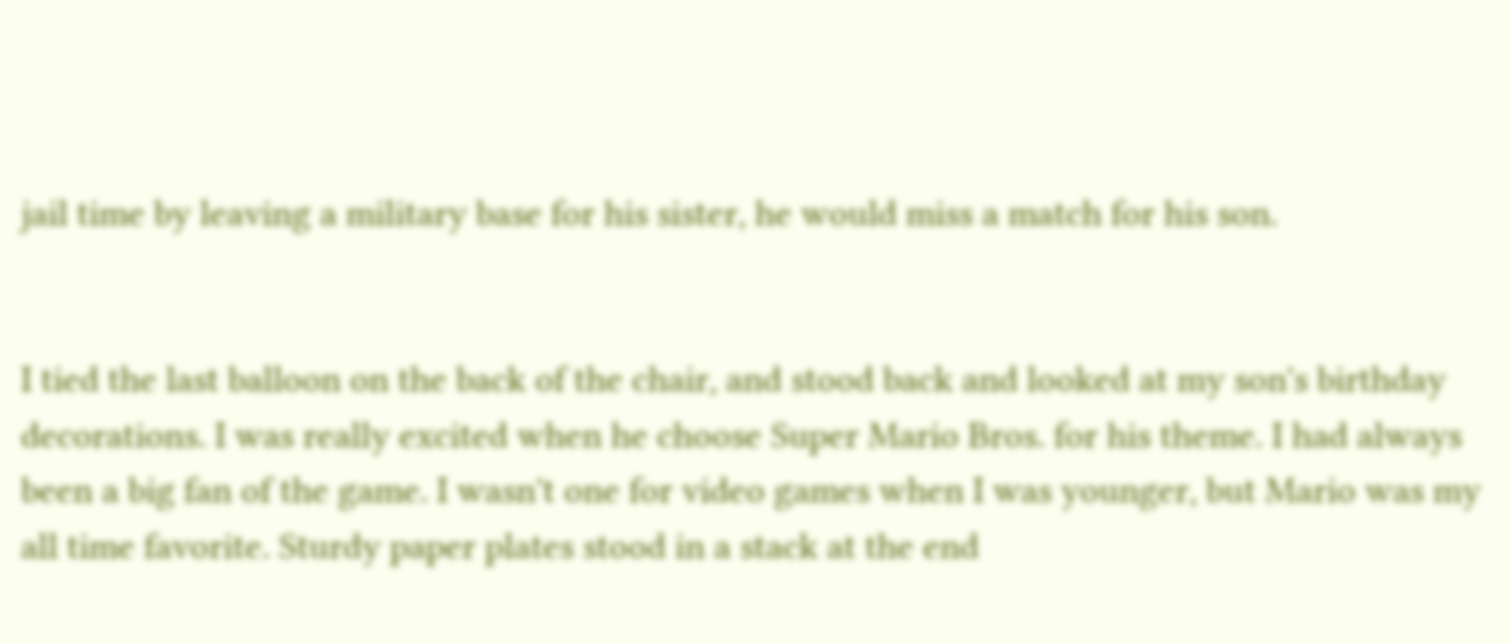jail time by leaving a military base for his sister, he would miss a match for his son.


I tied the last balloon on the back of the chair, and stood back and looked at my son's birthday decorations. I was really excited when he choose Super Mario Bros. for his theme. I had always been a big fan of the game. I wasn't one for video games when I was younger, but Mario was my all time favorite. Sturdy paper plates stood in a stack at the end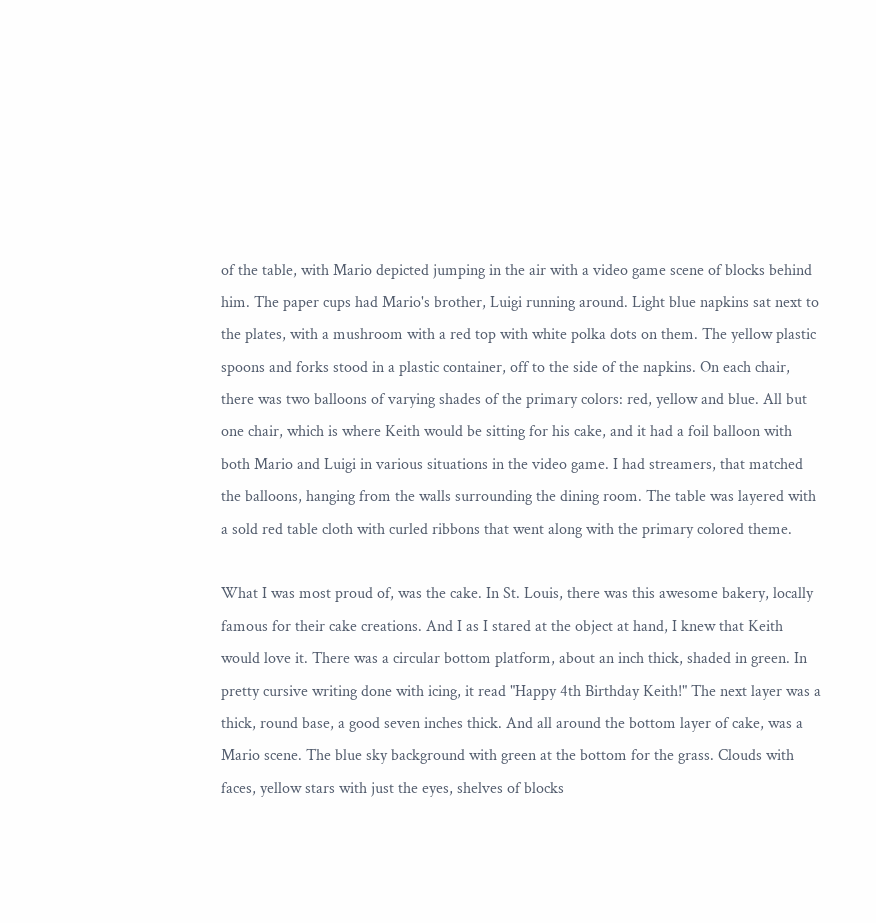of the table, with Mario depicted jumping in the air with a video game scene of blocks behind him. The paper cups had Mario's brother, Luigi running around. Light blue napkins sat next to the plates, with a mushroom with a red top with white polka dots on them. The yellow plastic spoons and forks stood in a plastic container, off to the side of the napkins. On each chair, there was two balloons of varying shades of the primary colors: red, yellow and blue. All but one chair, which is where Keith would be sitting for his cake, and it had a foil balloon with both Mario and Luigi in various situations in the video game. I had streamers, that matched the balloons, hanging from the walls surrounding the dining room. The table was layered with a sold red table cloth with curled ribbons that went along with the primary colored theme.

What I was most proud of, was the cake. In St. Louis, there was this awesome bakery, locally famous for their cake creations. And I as I stared at the object at hand, I knew that Keith would love it. There was a circular bottom platform, about an inch thick, shaded in green. In pretty cursive writing done with icing, it read "Happy 4th Birthday Keith!" The next layer was a thick, round base, a good seven inches thick. And all around the bottom layer of cake, was a Mario scene. The blue sky background with green at the bottom for the grass. Clouds with faces, yellow stars with just the eyes, shelves of blocks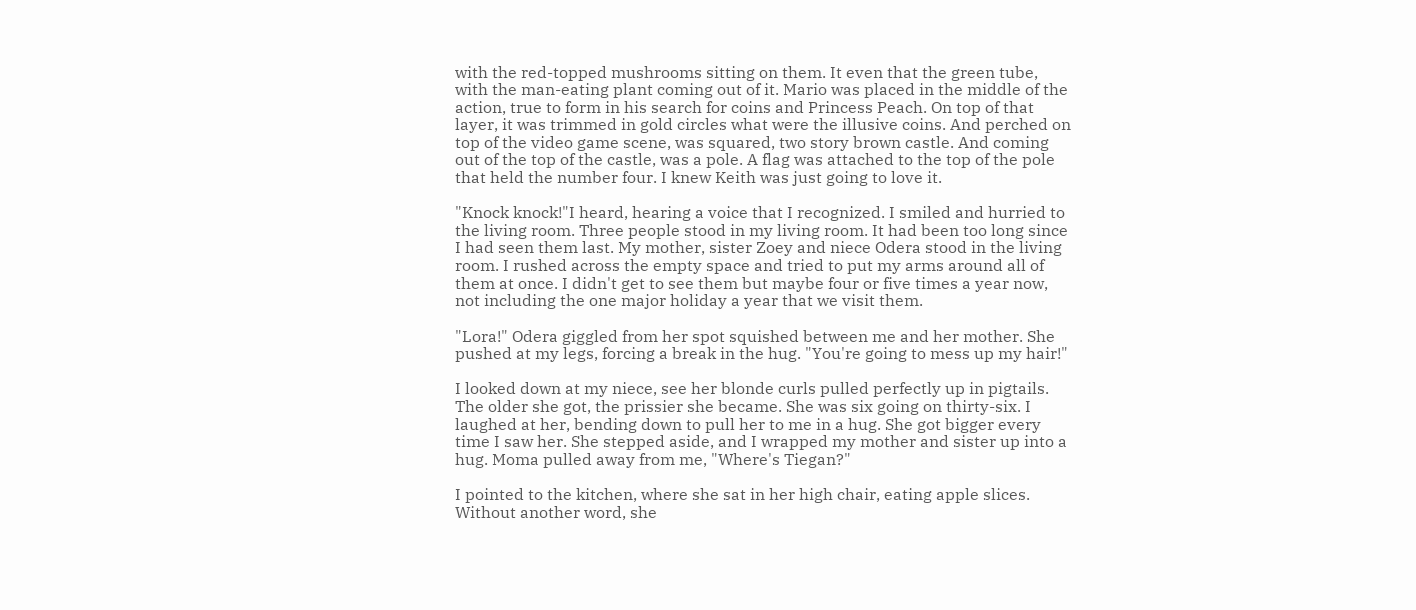with the red-topped mushrooms sitting on them. It even that the green tube, with the man-eating plant coming out of it. Mario was placed in the middle of the action, true to form in his search for coins and Princess Peach. On top of that layer, it was trimmed in gold circles what were the illusive coins. And perched on top of the video game scene, was squared, two story brown castle. And coming out of the top of the castle, was a pole. A flag was attached to the top of the pole that held the number four. I knew Keith was just going to love it.

"Knock knock!"I heard, hearing a voice that I recognized. I smiled and hurried to the living room. Three people stood in my living room. It had been too long since I had seen them last. My mother, sister Zoey and niece Odera stood in the living room. I rushed across the empty space and tried to put my arms around all of them at once. I didn't get to see them but maybe four or five times a year now, not including the one major holiday a year that we visit them.

"Lora!" Odera giggled from her spot squished between me and her mother. She pushed at my legs, forcing a break in the hug. "You're going to mess up my hair!"

I looked down at my niece, see her blonde curls pulled perfectly up in pigtails. The older she got, the prissier she became. She was six going on thirty-six. I laughed at her, bending down to pull her to me in a hug. She got bigger every time I saw her. She stepped aside, and I wrapped my mother and sister up into a hug. Moma pulled away from me, "Where's Tiegan?"

I pointed to the kitchen, where she sat in her high chair, eating apple slices. Without another word, she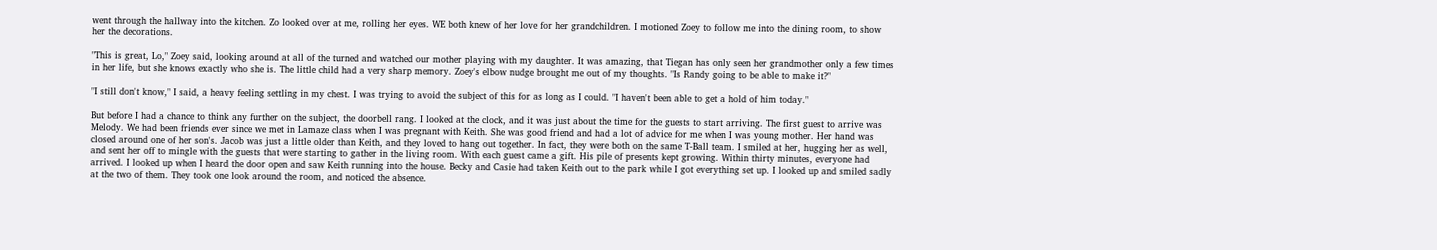went through the hallway into the kitchen. Zo looked over at me, rolling her eyes. WE both knew of her love for her grandchildren. I motioned Zoey to follow me into the dining room, to show her the decorations.

"This is great, Lo," Zoey said, looking around at all of the turned and watched our mother playing with my daughter. It was amazing, that Tiegan has only seen her grandmother only a few times in her life, but she knows exactly who she is. The little child had a very sharp memory. Zoey's elbow nudge brought me out of my thoughts. "Is Randy going to be able to make it?"

"I still don't know," I said, a heavy feeling settling in my chest. I was trying to avoid the subject of this for as long as I could. "I haven't been able to get a hold of him today."

But before I had a chance to think any further on the subject, the doorbell rang. I looked at the clock, and it was just about the time for the guests to start arriving. The first guest to arrive was Melody. We had been friends ever since we met in Lamaze class when I was pregnant with Keith. She was good friend and had a lot of advice for me when I was young mother. Her hand was closed around one of her son's. Jacob was just a little older than Keith, and they loved to hang out together. In fact, they were both on the same T-Ball team. I smiled at her, hugging her as well, and sent her off to mingle with the guests that were starting to gather in the living room. With each guest came a gift. His pile of presents kept growing. Within thirty minutes, everyone had arrived. I looked up when I heard the door open and saw Keith running into the house. Becky and Casie had taken Keith out to the park while I got everything set up. I looked up and smiled sadly at the two of them. They took one look around the room, and noticed the absence.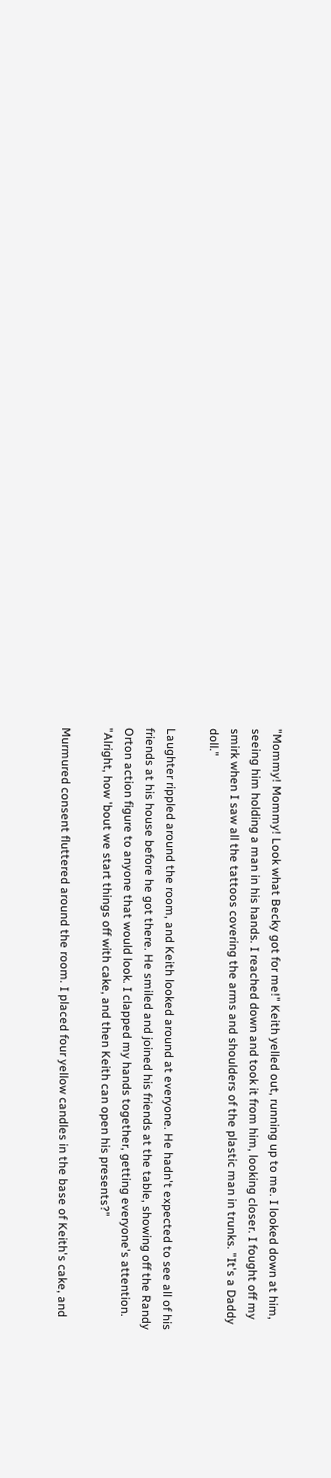"Mommy! Mommy! Look what Becky got for me!" Keith yelled out, running up to me. I looked down at him, seeing him holding a man in his hands. I reached down and took it from him, looking closer. I fought off my smirk when I saw all the tattoos covering the arms and shoulders of the plastic man in trunks. "It's a Daddy doll."

Laughter rippled around the room, and Keith looked around at everyone. He hadn't expected to see all of his friends at his house before he got there. He smiled and joined his friends at the table, showing off the Randy Orton action figure to anyone that would look. I clapped my hands together, getting everyone's attention. "Alright, how 'bout we start things off with cake, and then Keith can open his presents?"

Murmured consent fluttered around the room. I placed four yellow candles in the base of Keith's cake, and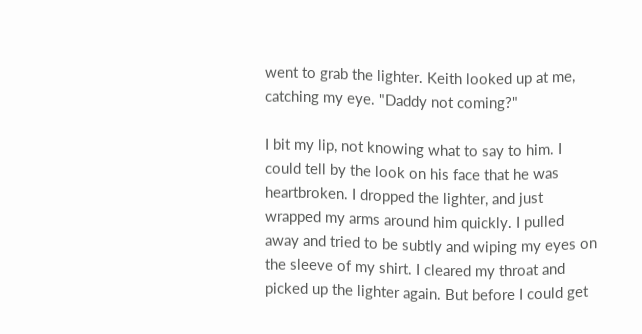went to grab the lighter. Keith looked up at me, catching my eye. "Daddy not coming?"

I bit my lip, not knowing what to say to him. I could tell by the look on his face that he was heartbroken. I dropped the lighter, and just wrapped my arms around him quickly. I pulled away and tried to be subtly and wiping my eyes on the sleeve of my shirt. I cleared my throat and picked up the lighter again. But before I could get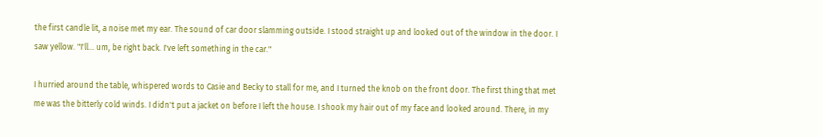the first candle lit, a noise met my ear. The sound of car door slamming outside. I stood straight up and looked out of the window in the door. I saw yellow. "I'll… um, be right back. I've left something in the car."

I hurried around the table, whispered words to Casie and Becky to stall for me, and I turned the knob on the front door. The first thing that met me was the bitterly cold winds. I didn't put a jacket on before I left the house. I shook my hair out of my face and looked around. There, in my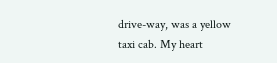drive-way, was a yellow taxi cab. My heart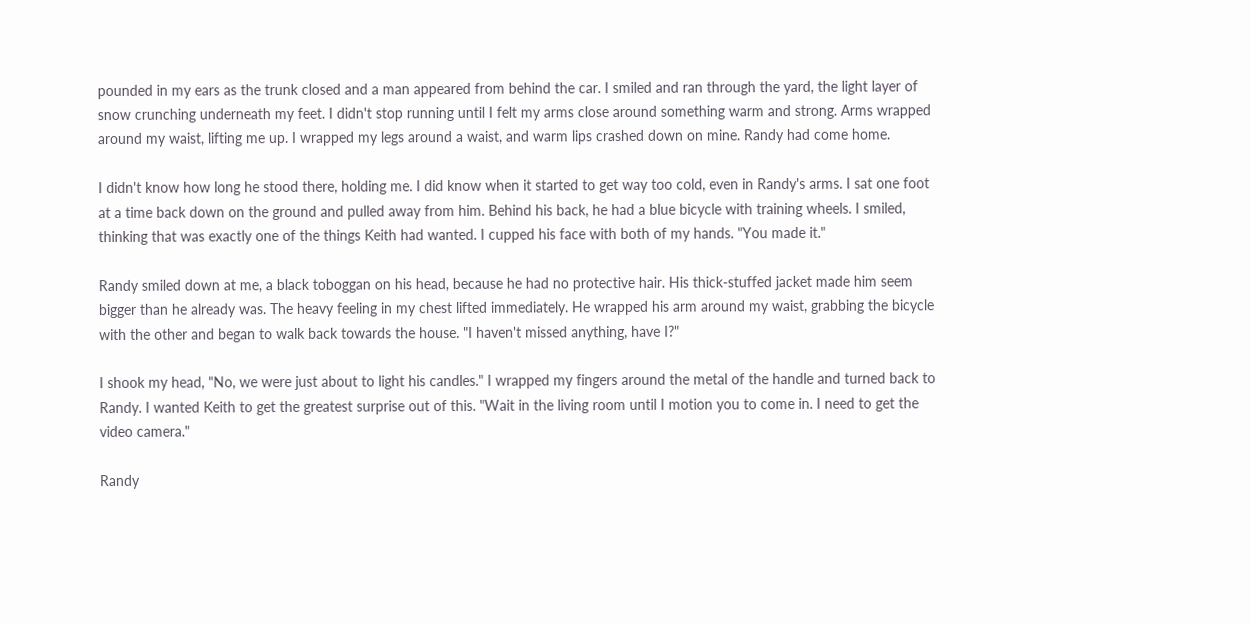pounded in my ears as the trunk closed and a man appeared from behind the car. I smiled and ran through the yard, the light layer of snow crunching underneath my feet. I didn't stop running until I felt my arms close around something warm and strong. Arms wrapped around my waist, lifting me up. I wrapped my legs around a waist, and warm lips crashed down on mine. Randy had come home.

I didn't know how long he stood there, holding me. I did know when it started to get way too cold, even in Randy's arms. I sat one foot at a time back down on the ground and pulled away from him. Behind his back, he had a blue bicycle with training wheels. I smiled, thinking that was exactly one of the things Keith had wanted. I cupped his face with both of my hands. "You made it."

Randy smiled down at me, a black toboggan on his head, because he had no protective hair. His thick-stuffed jacket made him seem bigger than he already was. The heavy feeling in my chest lifted immediately. He wrapped his arm around my waist, grabbing the bicycle with the other and began to walk back towards the house. "I haven't missed anything, have I?"

I shook my head, "No, we were just about to light his candles." I wrapped my fingers around the metal of the handle and turned back to Randy. I wanted Keith to get the greatest surprise out of this. "Wait in the living room until I motion you to come in. I need to get the video camera."

Randy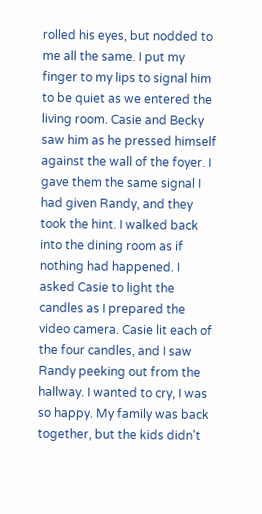rolled his eyes, but nodded to me all the same. I put my finger to my lips to signal him to be quiet as we entered the living room. Casie and Becky saw him as he pressed himself against the wall of the foyer. I gave them the same signal I had given Randy, and they took the hint. I walked back into the dining room as if nothing had happened. I asked Casie to light the candles as I prepared the video camera. Casie lit each of the four candles, and I saw Randy peeking out from the hallway. I wanted to cry, I was so happy. My family was back together, but the kids didn't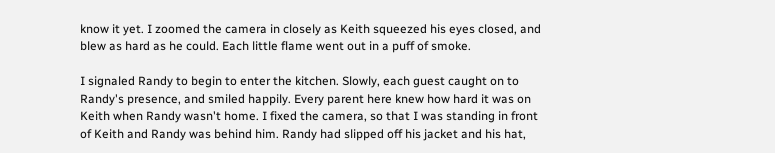know it yet. I zoomed the camera in closely as Keith squeezed his eyes closed, and blew as hard as he could. Each little flame went out in a puff of smoke.

I signaled Randy to begin to enter the kitchen. Slowly, each guest caught on to Randy's presence, and smiled happily. Every parent here knew how hard it was on Keith when Randy wasn't home. I fixed the camera, so that I was standing in front of Keith and Randy was behind him. Randy had slipped off his jacket and his hat,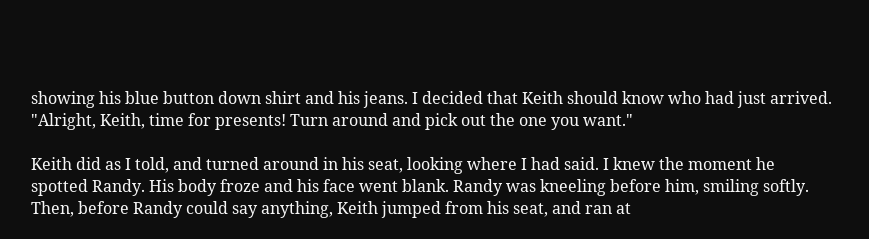showing his blue button down shirt and his jeans. I decided that Keith should know who had just arrived. "Alright, Keith, time for presents! Turn around and pick out the one you want."

Keith did as I told, and turned around in his seat, looking where I had said. I knew the moment he spotted Randy. His body froze and his face went blank. Randy was kneeling before him, smiling softly. Then, before Randy could say anything, Keith jumped from his seat, and ran at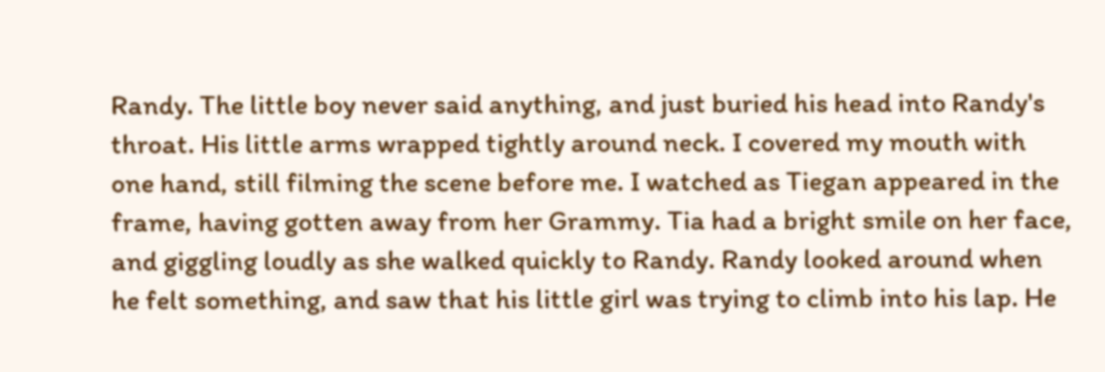Randy. The little boy never said anything, and just buried his head into Randy's throat. His little arms wrapped tightly around neck. I covered my mouth with one hand, still filming the scene before me. I watched as Tiegan appeared in the frame, having gotten away from her Grammy. Tia had a bright smile on her face, and giggling loudly as she walked quickly to Randy. Randy looked around when he felt something, and saw that his little girl was trying to climb into his lap. He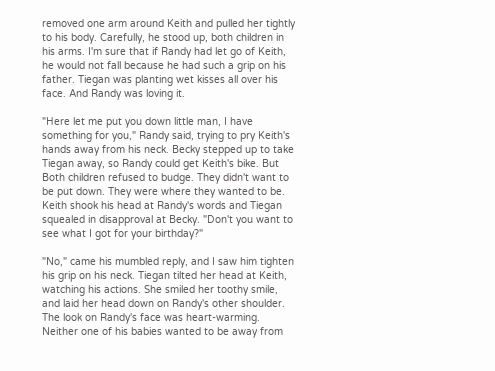removed one arm around Keith and pulled her tightly to his body. Carefully, he stood up, both children in his arms. I'm sure that if Randy had let go of Keith, he would not fall because he had such a grip on his father. Tiegan was planting wet kisses all over his face. And Randy was loving it.

"Here let me put you down little man, I have something for you," Randy said, trying to pry Keith's hands away from his neck. Becky stepped up to take Tiegan away, so Randy could get Keith's bike. But Both children refused to budge. They didn't want to be put down. They were where they wanted to be. Keith shook his head at Randy's words and Tiegan squealed in disapproval at Becky. "Don't you want to see what I got for your birthday?"

"No," came his mumbled reply, and I saw him tighten his grip on his neck. Tiegan tilted her head at Keith, watching his actions. She smiled her toothy smile, and laid her head down on Randy's other shoulder. The look on Randy's face was heart-warming. Neither one of his babies wanted to be away from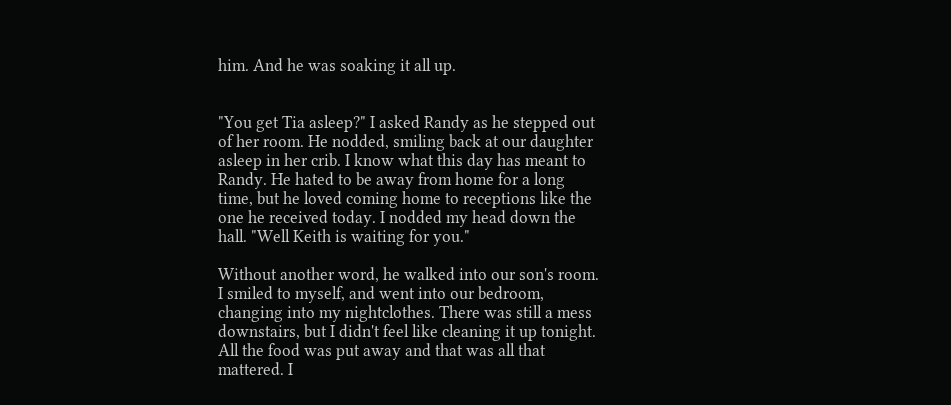him. And he was soaking it all up.


"You get Tia asleep?" I asked Randy as he stepped out of her room. He nodded, smiling back at our daughter asleep in her crib. I know what this day has meant to Randy. He hated to be away from home for a long time, but he loved coming home to receptions like the one he received today. I nodded my head down the hall. "Well Keith is waiting for you."

Without another word, he walked into our son's room. I smiled to myself, and went into our bedroom, changing into my nightclothes. There was still a mess downstairs, but I didn't feel like cleaning it up tonight. All the food was put away and that was all that mattered. I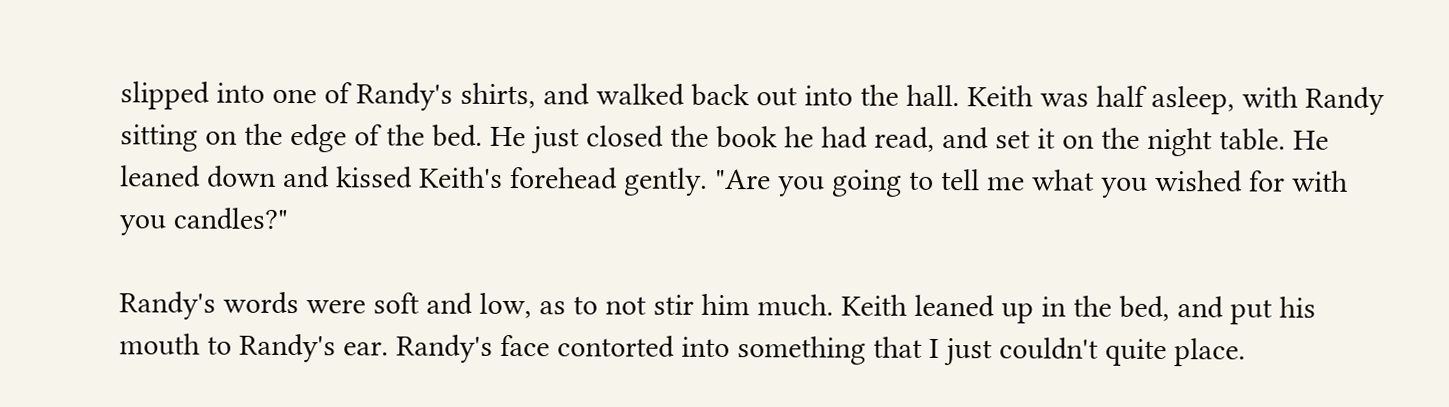slipped into one of Randy's shirts, and walked back out into the hall. Keith was half asleep, with Randy sitting on the edge of the bed. He just closed the book he had read, and set it on the night table. He leaned down and kissed Keith's forehead gently. "Are you going to tell me what you wished for with you candles?"

Randy's words were soft and low, as to not stir him much. Keith leaned up in the bed, and put his mouth to Randy's ear. Randy's face contorted into something that I just couldn't quite place.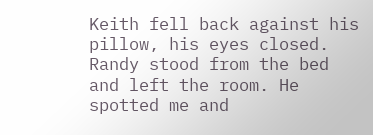Keith fell back against his pillow, his eyes closed. Randy stood from the bed and left the room. He spotted me and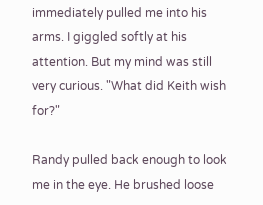immediately pulled me into his arms. I giggled softly at his attention. But my mind was still very curious. "What did Keith wish for?"

Randy pulled back enough to look me in the eye. He brushed loose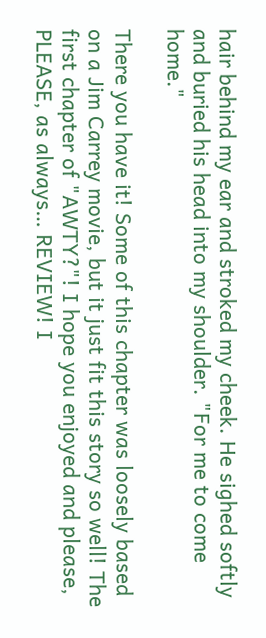hair behind my ear and stroked my cheek. He sighed softly and buried his head into my shoulder. "For me to come home."

There you have it! Some of this chapter was loosely based on a Jim Carrey movie, but it just fit this story so well! The first chapter of "AWTY?"! I hope you enjoyed and please, PLEASE, as always… REVIEW! I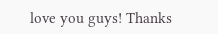love you guys! Thanks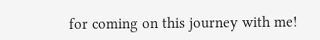for coming on this journey with me!